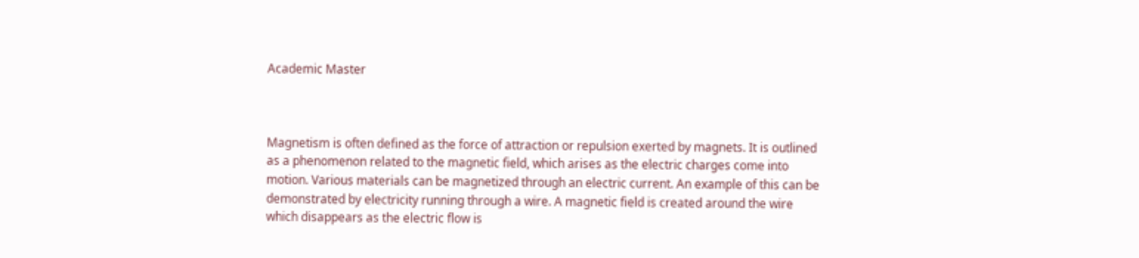Academic Master



Magnetism is often defined as the force of attraction or repulsion exerted by magnets. It is outlined as a phenomenon related to the magnetic field, which arises as the electric charges come into motion. Various materials can be magnetized through an electric current. An example of this can be demonstrated by electricity running through a wire. A magnetic field is created around the wire which disappears as the electric flow is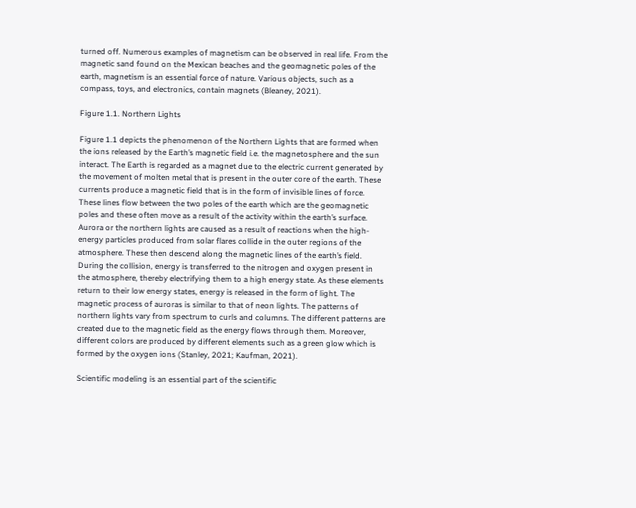turned off. Numerous examples of magnetism can be observed in real life. From the magnetic sand found on the Mexican beaches and the geomagnetic poles of the earth, magnetism is an essential force of nature. Various objects, such as a compass, toys, and electronics, contain magnets (Bleaney, 2021).

Figure 1.1. Northern Lights

Figure 1.1 depicts the phenomenon of the Northern Lights that are formed when the ions released by the Earth’s magnetic field i.e. the magnetosphere and the sun interact. The Earth is regarded as a magnet due to the electric current generated by the movement of molten metal that is present in the outer core of the earth. These currents produce a magnetic field that is in the form of invisible lines of force. These lines flow between the two poles of the earth which are the geomagnetic poles and these often move as a result of the activity within the earth’s surface. Aurora or the northern lights are caused as a result of reactions when the high-energy particles produced from solar flares collide in the outer regions of the atmosphere. These then descend along the magnetic lines of the earth’s field. During the collision, energy is transferred to the nitrogen and oxygen present in the atmosphere, thereby electrifying them to a high energy state. As these elements return to their low energy states, energy is released in the form of light. The magnetic process of auroras is similar to that of neon lights. The patterns of northern lights vary from spectrum to curls and columns. The different patterns are created due to the magnetic field as the energy flows through them. Moreover, different colors are produced by different elements such as a green glow which is formed by the oxygen ions (Stanley, 2021; Kaufman, 2021).

Scientific modeling is an essential part of the scientific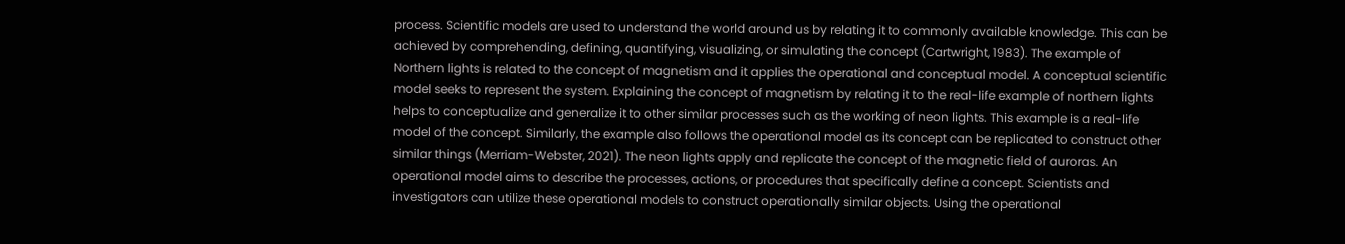process. Scientific models are used to understand the world around us by relating it to commonly available knowledge. This can be achieved by comprehending, defining, quantifying, visualizing, or simulating the concept (Cartwright, 1983). The example of Northern lights is related to the concept of magnetism and it applies the operational and conceptual model. A conceptual scientific model seeks to represent the system. Explaining the concept of magnetism by relating it to the real-life example of northern lights helps to conceptualize and generalize it to other similar processes such as the working of neon lights. This example is a real-life model of the concept. Similarly, the example also follows the operational model as its concept can be replicated to construct other similar things (Merriam-Webster, 2021). The neon lights apply and replicate the concept of the magnetic field of auroras. An operational model aims to describe the processes, actions, or procedures that specifically define a concept. Scientists and investigators can utilize these operational models to construct operationally similar objects. Using the operational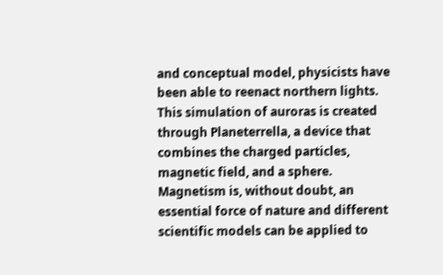and conceptual model, physicists have been able to reenact northern lights. This simulation of auroras is created through Planeterrella, a device that combines the charged particles, magnetic field, and a sphere. Magnetism is, without doubt, an essential force of nature and different scientific models can be applied to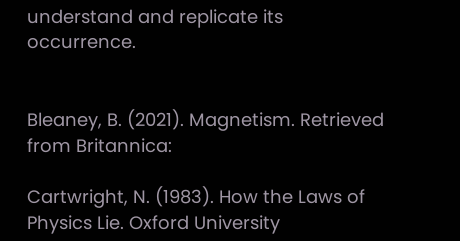understand and replicate its occurrence.


Bleaney, B. (2021). Magnetism. Retrieved from Britannica:

Cartwright, N. (1983). How the Laws of Physics Lie. Oxford University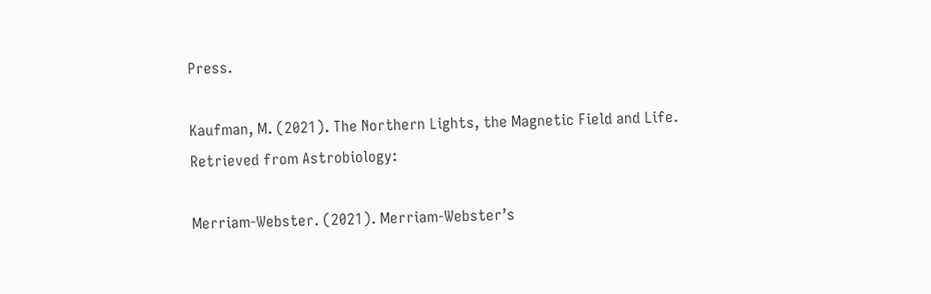Press.

Kaufman, M. (2021). The Northern Lights, the Magnetic Field and Life. Retrieved from Astrobiology:

Merriam-Webster. (2021). Merriam-Webster’s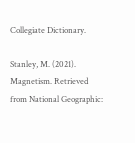Collegiate Dictionary.

Stanley, M. (2021). Magnetism. Retrieved from National Geographic: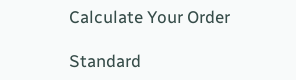Calculate Your Order

Standard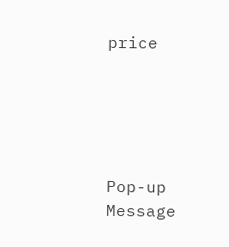price





Pop-up Message